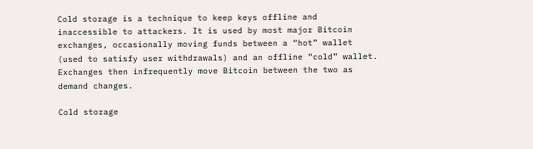Cold storage is a technique to keep keys offline and inaccessible to attackers. It is used by most major Bitcoin exchanges, occasionally moving funds between a “hot” wallet (used to satisfy user withdrawals) and an offline “cold” wallet. Exchanges then infrequently move Bitcoin between the two as demand changes.

Cold storage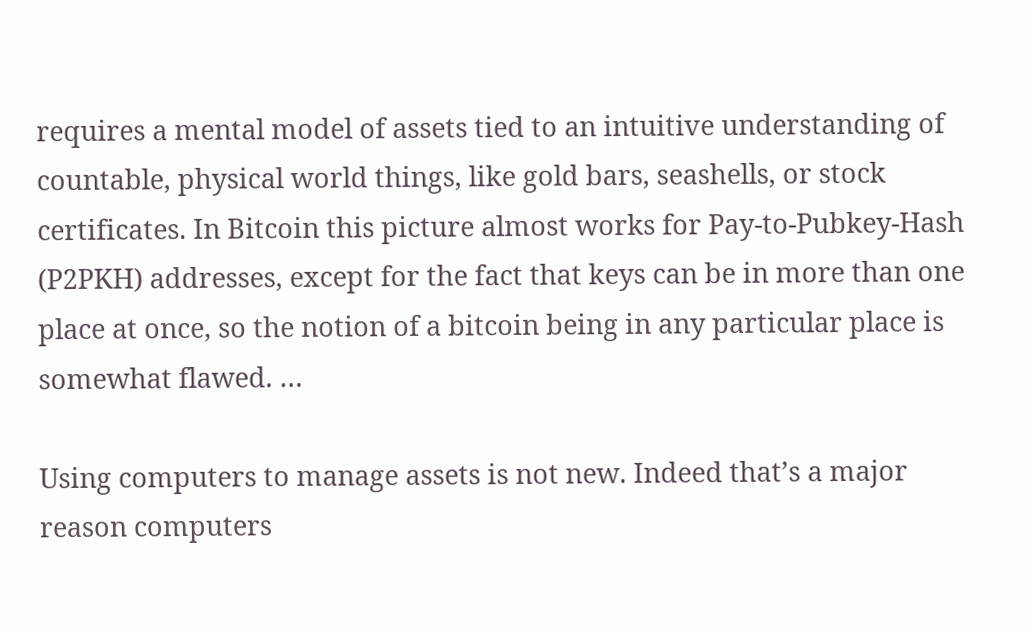requires a mental model of assets tied to an intuitive understanding of countable, physical world things, like gold bars, seashells, or stock certificates. In Bitcoin this picture almost works for Pay-to-Pubkey-Hash (P2PKH) addresses, except for the fact that keys can be in more than one place at once, so the notion of a bitcoin being in any particular place is somewhat flawed. …

Using computers to manage assets is not new. Indeed that’s a major reason computers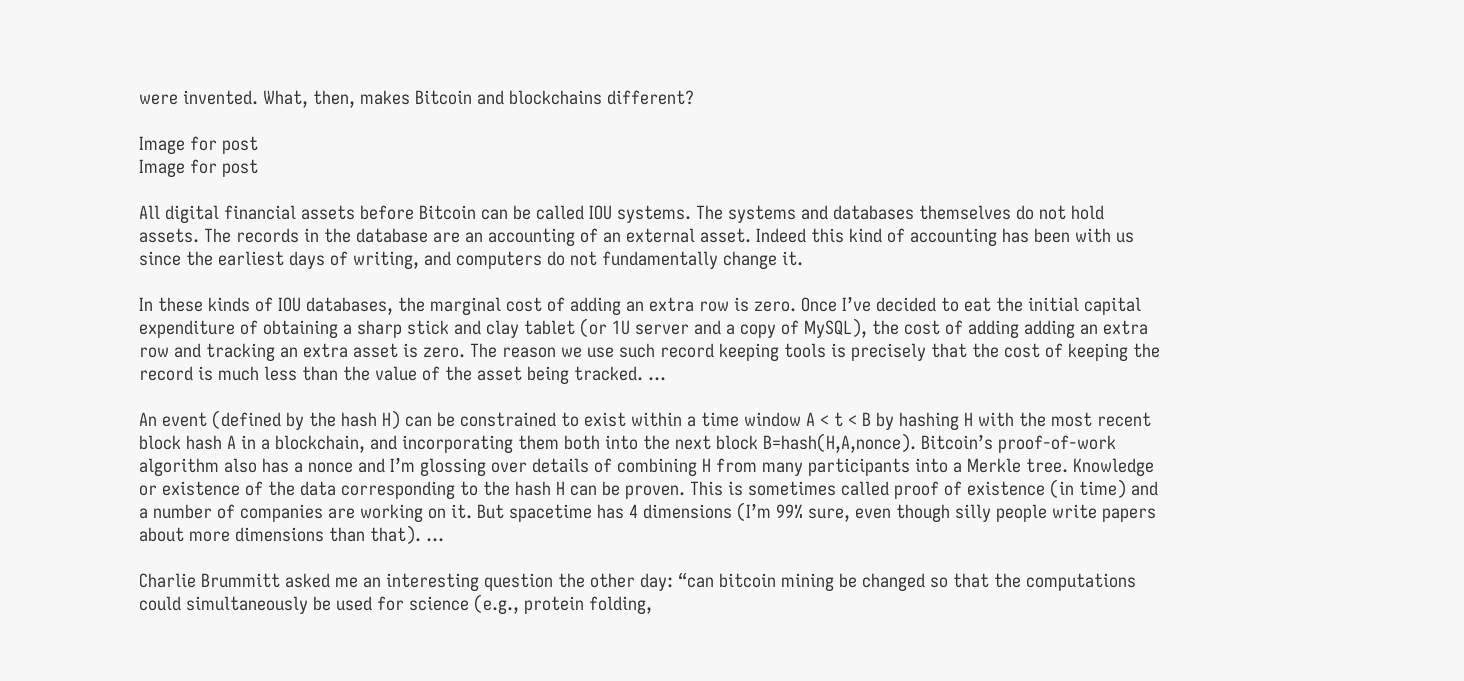were invented. What, then, makes Bitcoin and blockchains different?

Image for post
Image for post

All digital financial assets before Bitcoin can be called IOU systems. The systems and databases themselves do not hold assets. The records in the database are an accounting of an external asset. Indeed this kind of accounting has been with us since the earliest days of writing, and computers do not fundamentally change it.

In these kinds of IOU databases, the marginal cost of adding an extra row is zero. Once I’ve decided to eat the initial capital expenditure of obtaining a sharp stick and clay tablet (or 1U server and a copy of MySQL), the cost of adding adding an extra row and tracking an extra asset is zero. The reason we use such record keeping tools is precisely that the cost of keeping the record is much less than the value of the asset being tracked. …

An event (defined by the hash H) can be constrained to exist within a time window A < t < B by hashing H with the most recent block hash A in a blockchain, and incorporating them both into the next block B=hash(H,A,nonce). Bitcoin’s proof-of-work algorithm also has a nonce and I’m glossing over details of combining H from many participants into a Merkle tree. Knowledge or existence of the data corresponding to the hash H can be proven. This is sometimes called proof of existence (in time) and a number of companies are working on it. But spacetime has 4 dimensions (I’m 99% sure, even though silly people write papers about more dimensions than that). …

Charlie Brummitt asked me an interesting question the other day: “can bitcoin mining be changed so that the computations could simultaneously be used for science (e.g., protein folding,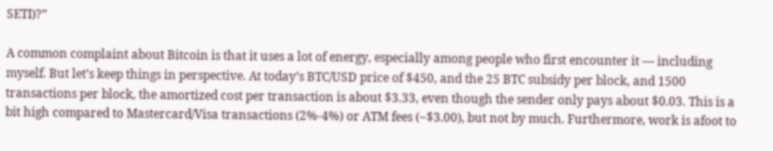SETI)?”

A common complaint about Bitcoin is that it uses a lot of energy, especially among people who first encounter it — including myself. But let’s keep things in perspective. At today’s BTC/USD price of $450, and the 25 BTC subsidy per block, and 1500 transactions per block, the amortized cost per transaction is about $3.33, even though the sender only pays about $0.03. This is a bit high compared to Mastercard/Visa transactions (2%-4%) or ATM fees (~$3.00), but not by much. Furthermore, work is afoot to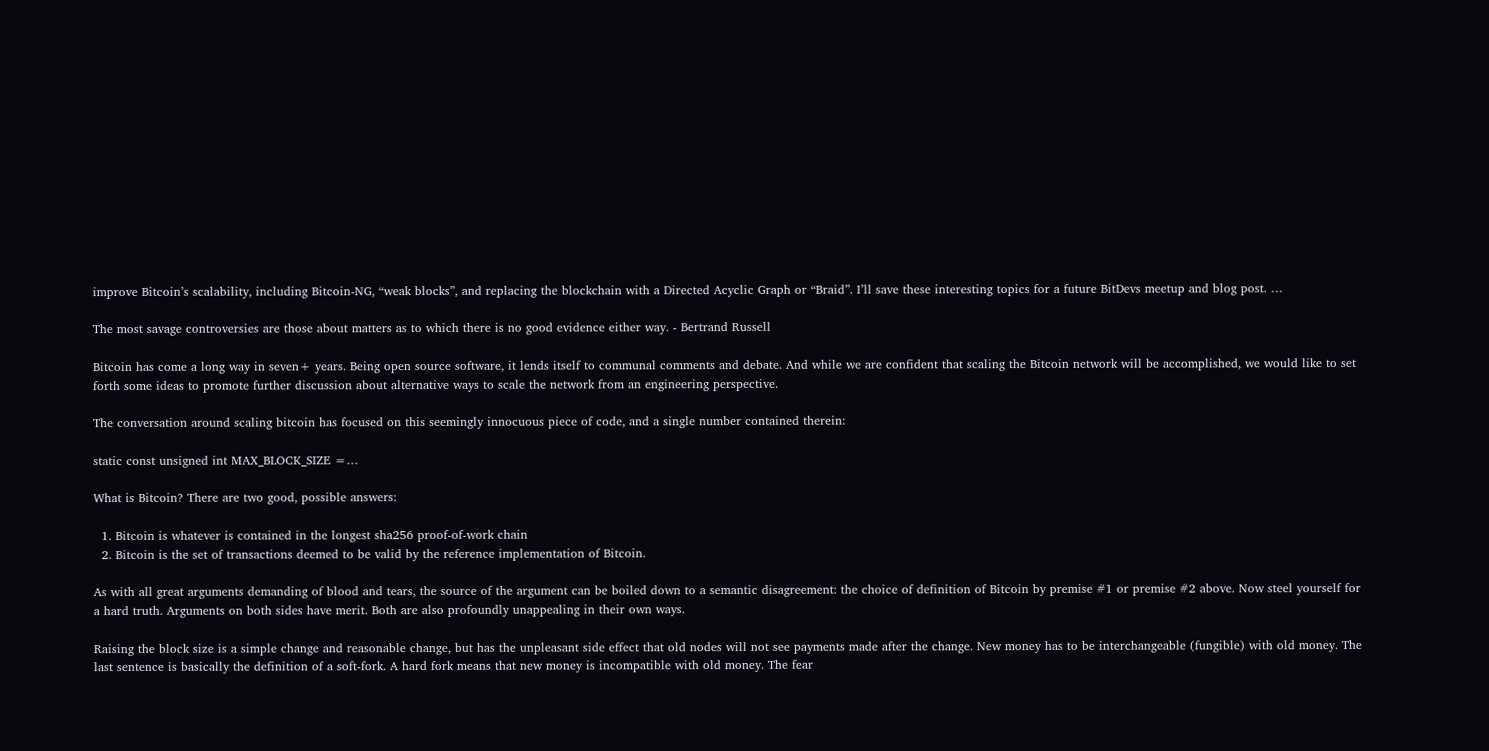improve Bitcoin’s scalability, including Bitcoin-NG, “weak blocks”, and replacing the blockchain with a Directed Acyclic Graph or “Braid”. I’ll save these interesting topics for a future BitDevs meetup and blog post. …

The most savage controversies are those about matters as to which there is no good evidence either way. - Bertrand Russell

Bitcoin has come a long way in seven+ years. Being open source software, it lends itself to communal comments and debate. And while we are confident that scaling the Bitcoin network will be accomplished, we would like to set forth some ideas to promote further discussion about alternative ways to scale the network from an engineering perspective.

The conversation around scaling bitcoin has focused on this seemingly innocuous piece of code, and a single number contained therein:

static const unsigned int MAX_BLOCK_SIZE =…

What is Bitcoin? There are two good, possible answers:

  1. Bitcoin is whatever is contained in the longest sha256 proof-of-work chain
  2. Bitcoin is the set of transactions deemed to be valid by the reference implementation of Bitcoin.

As with all great arguments demanding of blood and tears, the source of the argument can be boiled down to a semantic disagreement: the choice of definition of Bitcoin by premise #1 or premise #2 above. Now steel yourself for a hard truth. Arguments on both sides have merit. Both are also profoundly unappealing in their own ways.

Raising the block size is a simple change and reasonable change, but has the unpleasant side effect that old nodes will not see payments made after the change. New money has to be interchangeable (fungible) with old money. The last sentence is basically the definition of a soft-fork. A hard fork means that new money is incompatible with old money. The fear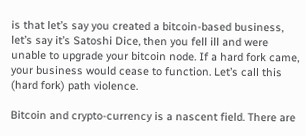is that let’s say you created a bitcoin-based business, let’s say it’s Satoshi Dice, then you fell ill and were unable to upgrade your bitcoin node. If a hard fork came, your business would cease to function. Let’s call this (hard fork) path violence.

Bitcoin and crypto-currency is a nascent field. There are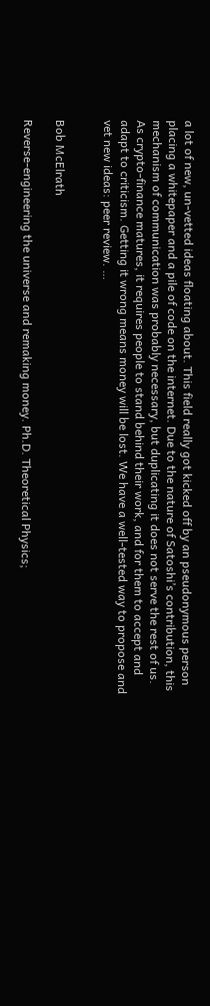a lot of new, un-vetted ideas floating about. This field really got kicked off by an pseudonymous person placing a whitepaper and a pile of code on the internet. Due to the nature of Satoshi’s contribution, this mechanism of communication was probably necessary, but duplicating it does not serve the rest of us. As crypto-finance matures, it requires people to stand behind their work, and for them to accept and adapt to criticism. Getting it wrong means money will be lost. We have a well-tested way to propose and vet new ideas: peer review. …


Bob McElrath

Reverse-engineering the universe and remaking money. Ph.D. Theoretical Physics;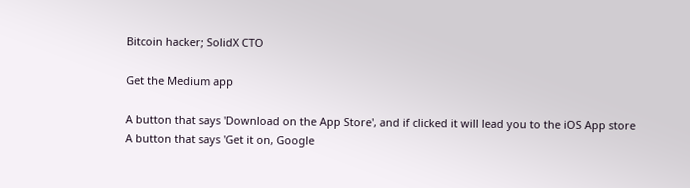Bitcoin hacker; SolidX CTO

Get the Medium app

A button that says 'Download on the App Store', and if clicked it will lead you to the iOS App store
A button that says 'Get it on, Google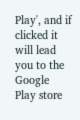Play', and if clicked it will lead you to the Google Play store